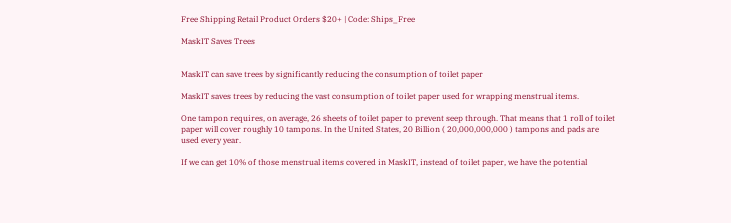Free Shipping Retail Product Orders $20+ | Code: Ships_Free

MaskIT Saves Trees


MaskIT can save trees by significantly reducing the consumption of toilet paper

MaskIT saves trees by reducing the vast consumption of toilet paper used for wrapping menstrual items.

One tampon requires, on average, 26 sheets of toilet paper to prevent seep through. That means that 1 roll of toilet paper will cover roughly 10 tampons. In the United States, 20 Billion ( 20,000,000,000 ) tampons and pads are used every year.

If we can get 10% of those menstrual items covered in MaskIT, instead of toilet paper, we have the potential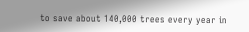to save about 140,000 trees every year in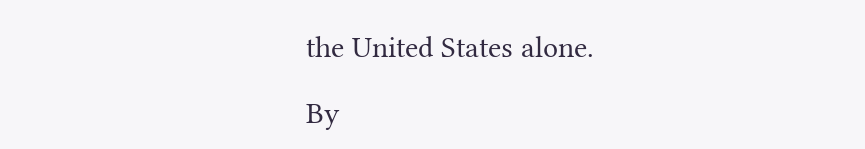the United States alone.

By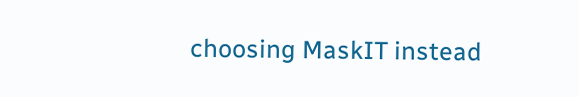choosing MaskIT instead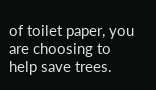of toilet paper, you are choosing to help save trees.